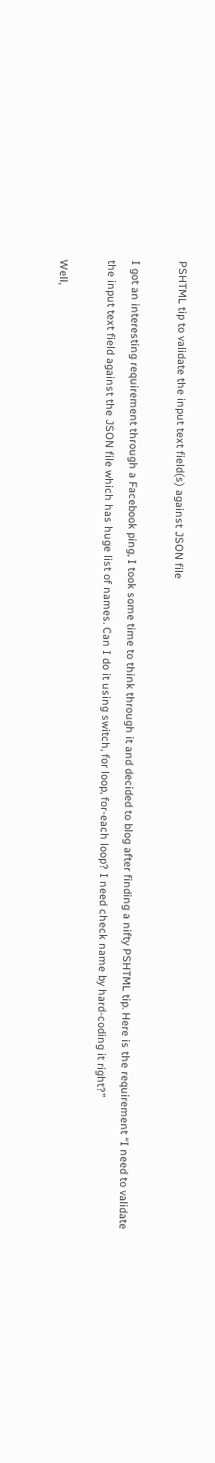PSHTML tip to validate the input text field(s) against JSON file

I got an interesting requirement through a Facebook ping, I took some time to think through it and decided to blog after finding a nifty PSHTML tip. Here is the requirement “I need to validate the input text field against the JSON file which has huge list of names. Can I do it using switch, for loop, for-each loop? I need check name by hard-coding it right?”

Well,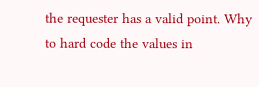the requester has a valid point. Why to hard code the values in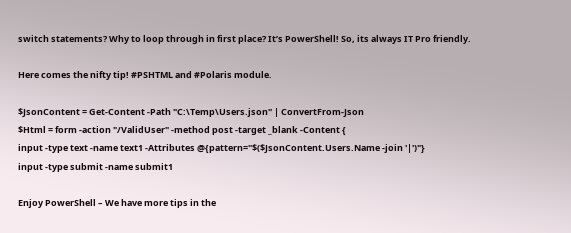switch statements? Why to loop through in first place? It’s PowerShell! So, its always IT Pro friendly.

Here comes the nifty tip! #PSHTML and #Polaris module.

$JsonContent = Get-Content -Path "C:\Temp\Users.json" | ConvertFrom-Json
$Html = form -action "/ValidUser" -method post -target _blank -Content {
input -type text -name text1 -Attributes @{pattern="$($JsonContent.Users.Name -join '|')"}
input -type submit -name submit1

Enjoy PowerShell – We have more tips in the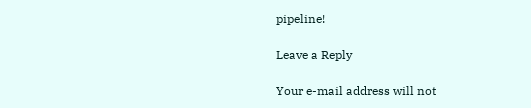pipeline!

Leave a Reply

Your e-mail address will not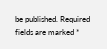be published. Required fields are marked *